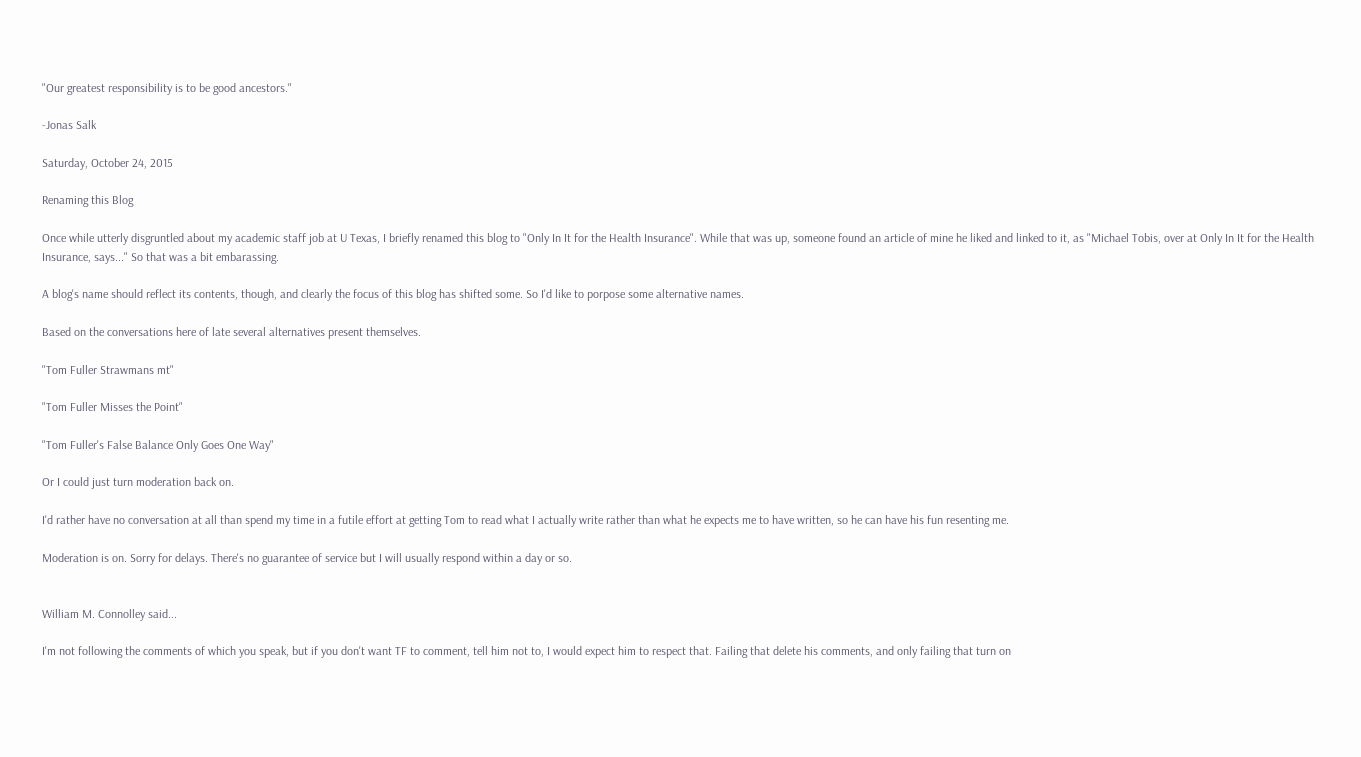"Our greatest responsibility is to be good ancestors."

-Jonas Salk

Saturday, October 24, 2015

Renaming this Blog

Once while utterly disgruntled about my academic staff job at U Texas, I briefly renamed this blog to "Only In It for the Health Insurance". While that was up, someone found an article of mine he liked and linked to it, as "Michael Tobis, over at Only In It for the Health Insurance, says..." So that was a bit embarassing.

A blog's name should reflect its contents, though, and clearly the focus of this blog has shifted some. So I'd like to porpose some alternative names.

Based on the conversations here of late several alternatives present themselves.

"Tom Fuller Strawmans mt"

"Tom Fuller Misses the Point"

"Tom Fuller's False Balance Only Goes One Way"

Or I could just turn moderation back on.

I'd rather have no conversation at all than spend my time in a futile effort at getting Tom to read what I actually write rather than what he expects me to have written, so he can have his fun resenting me.

Moderation is on. Sorry for delays. There's no guarantee of service but I will usually respond within a day or so.


William M. Connolley said...

I'm not following the comments of which you speak, but if you don't want TF to comment, tell him not to, I would expect him to respect that. Failing that delete his comments, and only failing that turn on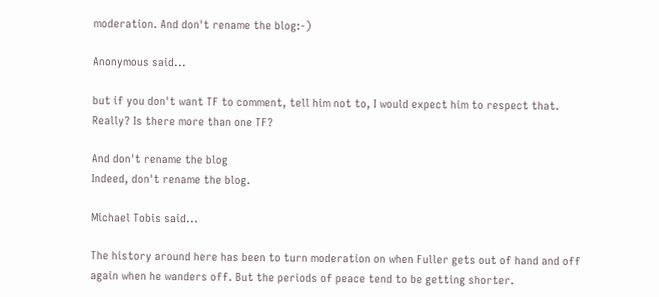moderation. And don't rename the blog:-)

Anonymous said...

but if you don't want TF to comment, tell him not to, I would expect him to respect that.
Really? Is there more than one TF?

And don't rename the blog
Indeed, don't rename the blog.

Michael Tobis said...

The history around here has been to turn moderation on when Fuller gets out of hand and off again when he wanders off. But the periods of peace tend to be getting shorter.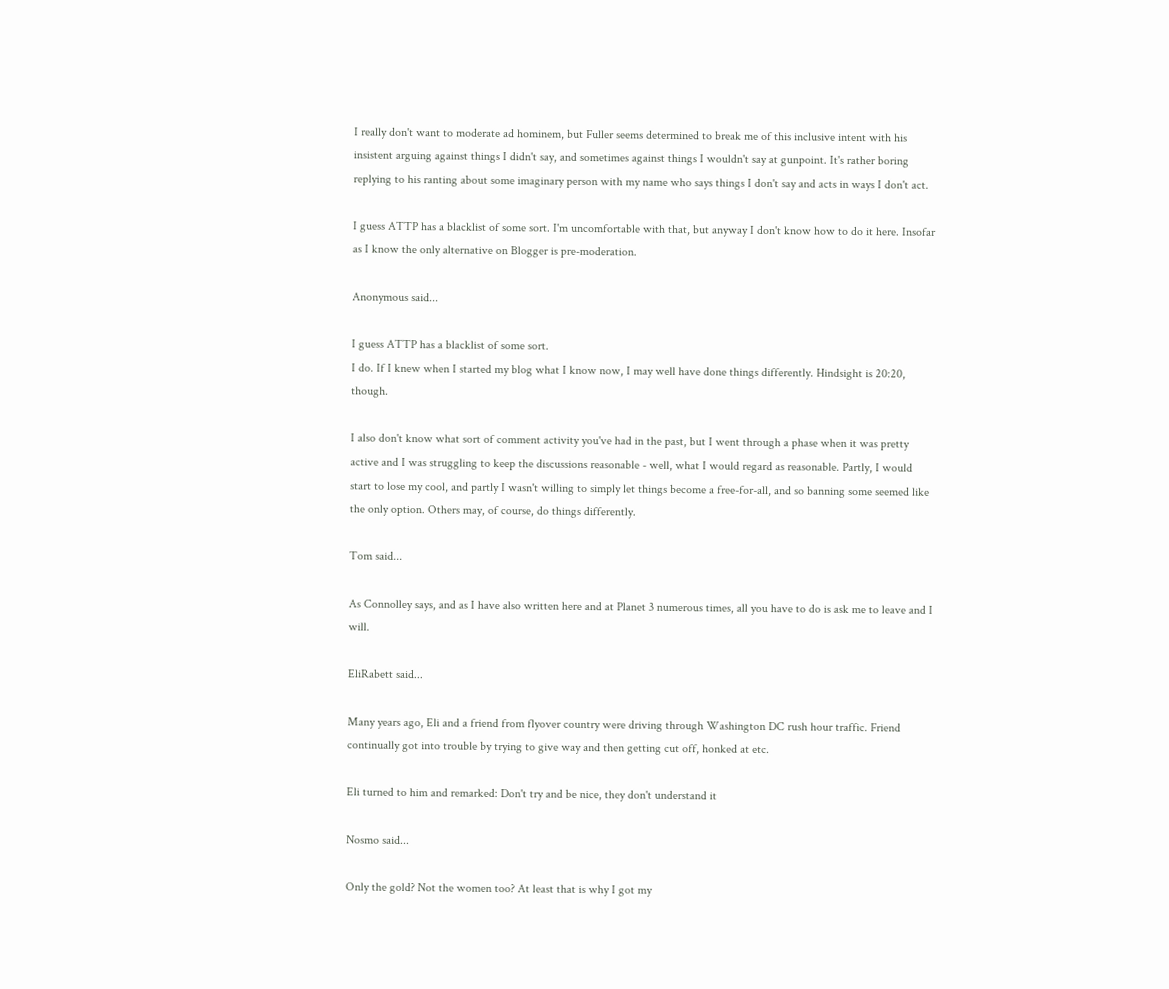I really don't want to moderate ad hominem, but Fuller seems determined to break me of this inclusive intent with his insistent arguing against things I didn't say, and sometimes against things I wouldn't say at gunpoint. It's rather boring replying to his ranting about some imaginary person with my name who says things I don't say and acts in ways I don't act.

I guess ATTP has a blacklist of some sort. I'm uncomfortable with that, but anyway I don't know how to do it here. Insofar as I know the only alternative on Blogger is pre-moderation.

Anonymous said...

I guess ATTP has a blacklist of some sort.
I do. If I knew when I started my blog what I know now, I may well have done things differently. Hindsight is 20:20, though.

I also don't know what sort of comment activity you've had in the past, but I went through a phase when it was pretty active and I was struggling to keep the discussions reasonable - well, what I would regard as reasonable. Partly, I would start to lose my cool, and partly I wasn't willing to simply let things become a free-for-all, and so banning some seemed like the only option. Others may, of course, do things differently.

Tom said...

As Connolley says, and as I have also written here and at Planet 3 numerous times, all you have to do is ask me to leave and I will.

EliRabett said...

Many years ago, Eli and a friend from flyover country were driving through Washington DC rush hour traffic. Friend continually got into trouble by trying to give way and then getting cut off, honked at etc.

Eli turned to him and remarked: Don't try and be nice, they don't understand it

Nosmo said...

Only the gold? Not the women too? At least that is why I got my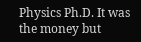Physics Ph.D. It was the money but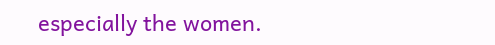especially the women.